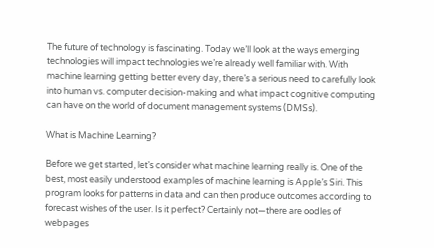The future of technology is fascinating. Today we’ll look at the ways emerging technologies will impact technologies we’re already well familiar with. With machine learning getting better every day, there’s a serious need to carefully look into human vs. computer decision-making and what impact cognitive computing can have on the world of document management systems (DMSs).

What is Machine Learning?

Before we get started, let’s consider what machine learning really is. One of the best, most easily understood examples of machine learning is Apple’s Siri. This program looks for patterns in data and can then produce outcomes according to forecast wishes of the user. Is it perfect? Certainly not—there are oodles of webpages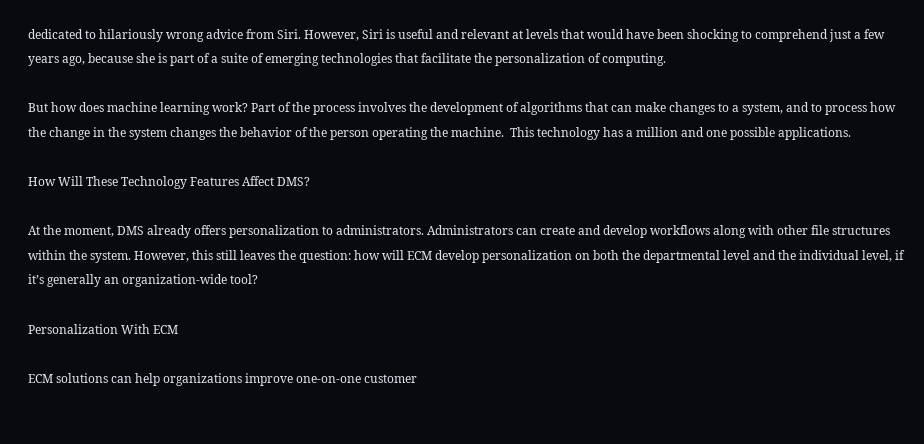dedicated to hilariously wrong advice from Siri. However, Siri is useful and relevant at levels that would have been shocking to comprehend just a few years ago, because she is part of a suite of emerging technologies that facilitate the personalization of computing.

But how does machine learning work? Part of the process involves the development of algorithms that can make changes to a system, and to process how the change in the system changes the behavior of the person operating the machine.  This technology has a million and one possible applications.

How Will These Technology Features Affect DMS?

At the moment, DMS already offers personalization to administrators. Administrators can create and develop workflows along with other file structures within the system. However, this still leaves the question: how will ECM develop personalization on both the departmental level and the individual level, if it’s generally an organization-wide tool?

Personalization With ECM

ECM solutions can help organizations improve one-on-one customer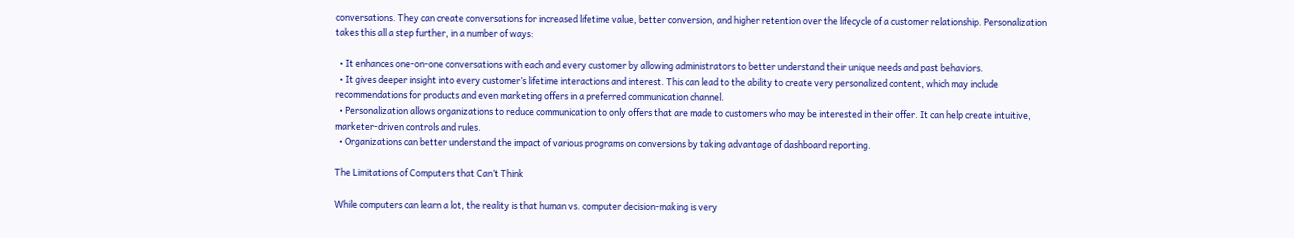conversations. They can create conversations for increased lifetime value, better conversion, and higher retention over the lifecycle of a customer relationship. Personalization takes this all a step further, in a number of ways:

  • It enhances one-on-one conversations with each and every customer by allowing administrators to better understand their unique needs and past behaviors.
  • It gives deeper insight into every customer’s lifetime interactions and interest. This can lead to the ability to create very personalized content, which may include recommendations for products and even marketing offers in a preferred communication channel.
  • Personalization allows organizations to reduce communication to only offers that are made to customers who may be interested in their offer. It can help create intuitive, marketer-driven controls and rules.
  • Organizations can better understand the impact of various programs on conversions by taking advantage of dashboard reporting.

The Limitations of Computers that Can’t Think

While computers can learn a lot, the reality is that human vs. computer decision-making is very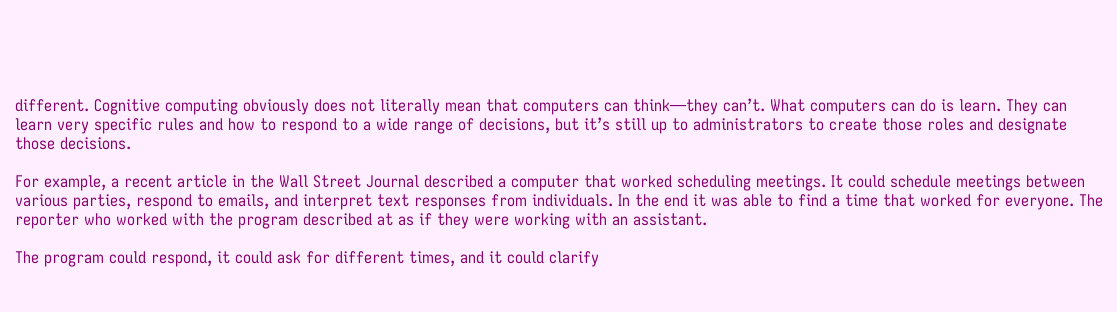different. Cognitive computing obviously does not literally mean that computers can think—they can’t. What computers can do is learn. They can learn very specific rules and how to respond to a wide range of decisions, but it’s still up to administrators to create those roles and designate those decisions.

For example, a recent article in the Wall Street Journal described a computer that worked scheduling meetings. It could schedule meetings between various parties, respond to emails, and interpret text responses from individuals. In the end it was able to find a time that worked for everyone. The reporter who worked with the program described at as if they were working with an assistant.

The program could respond, it could ask for different times, and it could clarify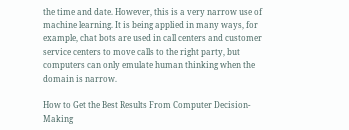the time and date. However, this is a very narrow use of machine learning. It is being applied in many ways, for example, chat bots are used in call centers and customer service centers to move calls to the right party, but computers can only emulate human thinking when the domain is narrow.

How to Get the Best Results From Computer Decision-Making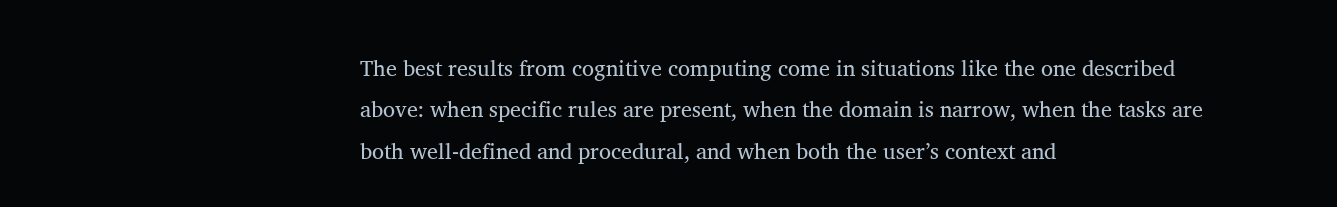The best results from cognitive computing come in situations like the one described above: when specific rules are present, when the domain is narrow, when the tasks are both well-defined and procedural, and when both the user’s context and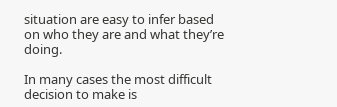situation are easy to infer based on who they are and what they’re doing.

In many cases the most difficult decision to make is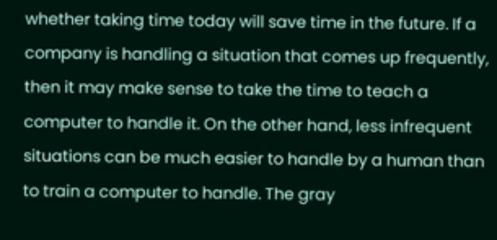whether taking time today will save time in the future. If a company is handling a situation that comes up frequently, then it may make sense to take the time to teach a computer to handle it. On the other hand, less infrequent situations can be much easier to handle by a human than to train a computer to handle. The gray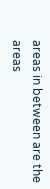areas in between are the areas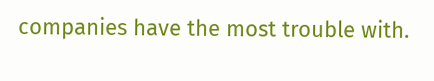companies have the most trouble with.